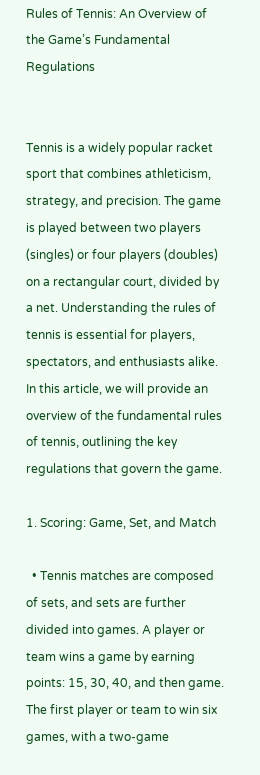Rules of Tennis: An Overview of the Game’s Fundamental Regulations


Tennis is a widely popular racket sport that combines athleticism, strategy, and precision. The game is played between two players (singles) or four players (doubles) on a rectangular court, divided by a net. Understanding the rules of tennis is essential for players, spectators, and enthusiasts alike. In this article, we will provide an overview of the fundamental rules of tennis, outlining the key regulations that govern the game.

1. Scoring: Game, Set, and Match

  • Tennis matches are composed of sets, and sets are further divided into games. A player or team wins a game by earning points: 15, 30, 40, and then game. The first player or team to win six games, with a two-game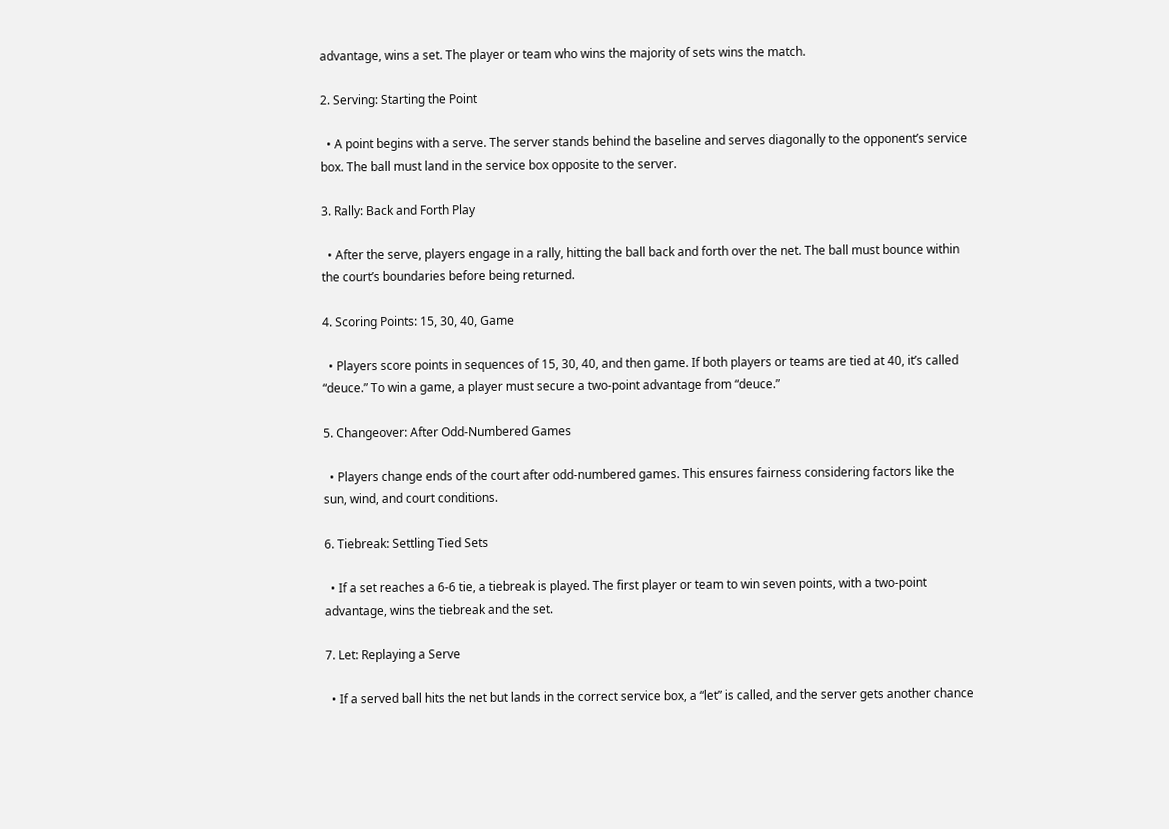advantage, wins a set. The player or team who wins the majority of sets wins the match.

2. Serving: Starting the Point

  • A point begins with a serve. The server stands behind the baseline and serves diagonally to the opponent’s service box. The ball must land in the service box opposite to the server.

3. Rally: Back and Forth Play

  • After the serve, players engage in a rally, hitting the ball back and forth over the net. The ball must bounce within the court’s boundaries before being returned.

4. Scoring Points: 15, 30, 40, Game

  • Players score points in sequences of 15, 30, 40, and then game. If both players or teams are tied at 40, it’s called “deuce.” To win a game, a player must secure a two-point advantage from “deuce.”

5. Changeover: After Odd-Numbered Games

  • Players change ends of the court after odd-numbered games. This ensures fairness considering factors like the sun, wind, and court conditions.

6. Tiebreak: Settling Tied Sets

  • If a set reaches a 6-6 tie, a tiebreak is played. The first player or team to win seven points, with a two-point advantage, wins the tiebreak and the set.

7. Let: Replaying a Serve

  • If a served ball hits the net but lands in the correct service box, a “let” is called, and the server gets another chance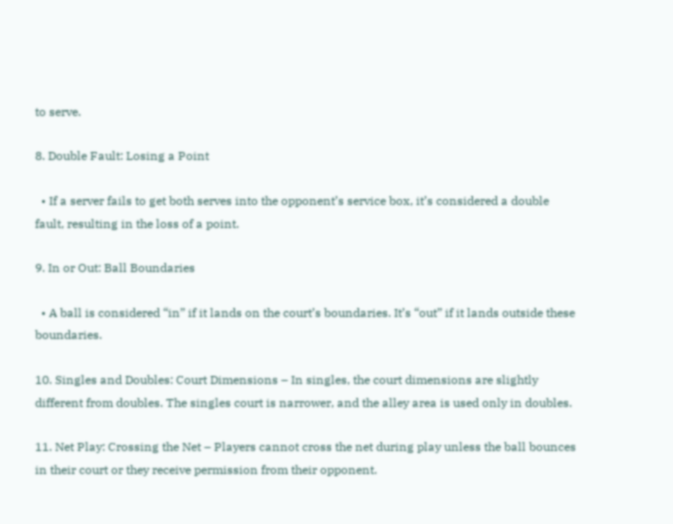to serve.

8. Double Fault: Losing a Point

  • If a server fails to get both serves into the opponent’s service box, it’s considered a double fault, resulting in the loss of a point.

9. In or Out: Ball Boundaries

  • A ball is considered “in” if it lands on the court’s boundaries. It’s “out” if it lands outside these boundaries.

10. Singles and Doubles: Court Dimensions – In singles, the court dimensions are slightly different from doubles. The singles court is narrower, and the alley area is used only in doubles.

11. Net Play: Crossing the Net – Players cannot cross the net during play unless the ball bounces in their court or they receive permission from their opponent.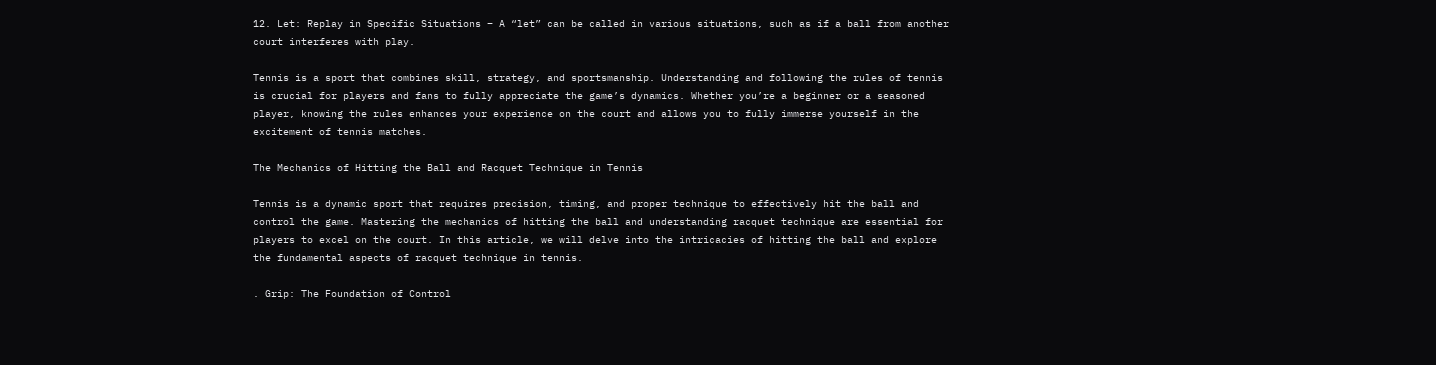12. Let: Replay in Specific Situations – A “let” can be called in various situations, such as if a ball from another court interferes with play.

Tennis is a sport that combines skill, strategy, and sportsmanship. Understanding and following the rules of tennis is crucial for players and fans to fully appreciate the game’s dynamics. Whether you’re a beginner or a seasoned player, knowing the rules enhances your experience on the court and allows you to fully immerse yourself in the excitement of tennis matches.

The Mechanics of Hitting the Ball and Racquet Technique in Tennis

Tennis is a dynamic sport that requires precision, timing, and proper technique to effectively hit the ball and control the game. Mastering the mechanics of hitting the ball and understanding racquet technique are essential for players to excel on the court. In this article, we will delve into the intricacies of hitting the ball and explore the fundamental aspects of racquet technique in tennis.

. Grip: The Foundation of Control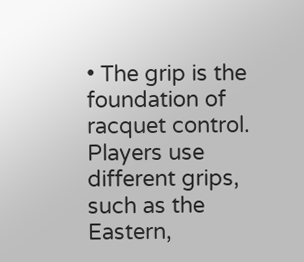• The grip is the foundation of racquet control. Players use different grips, such as the Eastern,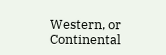Western, or Continental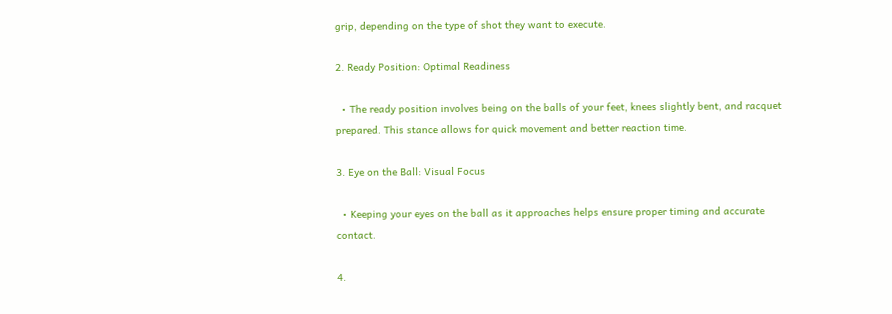grip, depending on the type of shot they want to execute.

2. Ready Position: Optimal Readiness

  • The ready position involves being on the balls of your feet, knees slightly bent, and racquet prepared. This stance allows for quick movement and better reaction time.

3. Eye on the Ball: Visual Focus

  • Keeping your eyes on the ball as it approaches helps ensure proper timing and accurate contact.

4.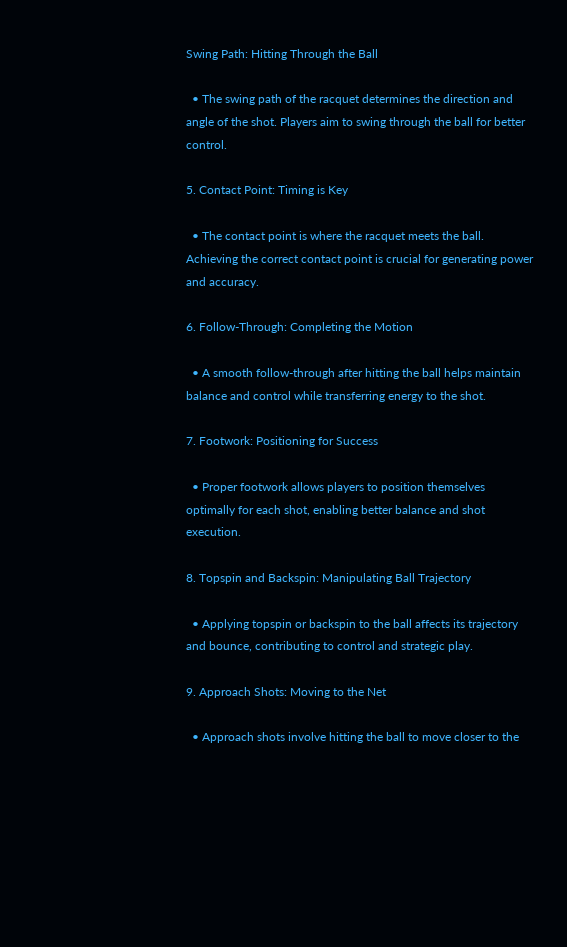Swing Path: Hitting Through the Ball

  • The swing path of the racquet determines the direction and angle of the shot. Players aim to swing through the ball for better control.

5. Contact Point: Timing is Key

  • The contact point is where the racquet meets the ball. Achieving the correct contact point is crucial for generating power and accuracy.

6. Follow-Through: Completing the Motion

  • A smooth follow-through after hitting the ball helps maintain balance and control while transferring energy to the shot.

7. Footwork: Positioning for Success

  • Proper footwork allows players to position themselves optimally for each shot, enabling better balance and shot execution.

8. Topspin and Backspin: Manipulating Ball Trajectory

  • Applying topspin or backspin to the ball affects its trajectory and bounce, contributing to control and strategic play.

9. Approach Shots: Moving to the Net

  • Approach shots involve hitting the ball to move closer to the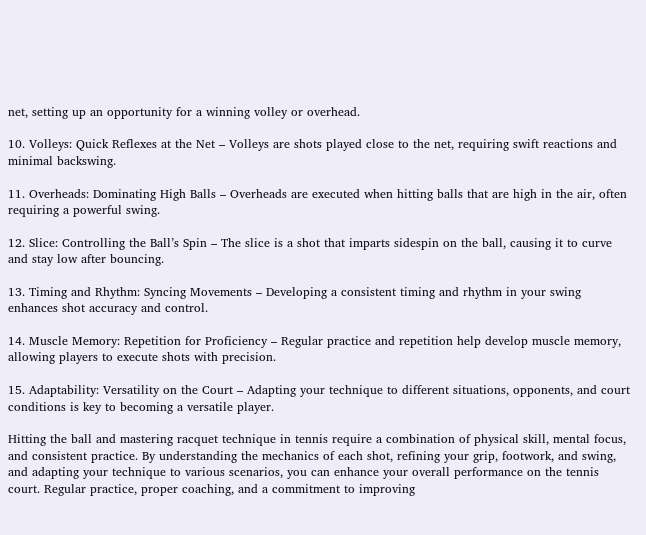net, setting up an opportunity for a winning volley or overhead.

10. Volleys: Quick Reflexes at the Net – Volleys are shots played close to the net, requiring swift reactions and minimal backswing.

11. Overheads: Dominating High Balls – Overheads are executed when hitting balls that are high in the air, often requiring a powerful swing.

12. Slice: Controlling the Ball’s Spin – The slice is a shot that imparts sidespin on the ball, causing it to curve and stay low after bouncing.

13. Timing and Rhythm: Syncing Movements – Developing a consistent timing and rhythm in your swing enhances shot accuracy and control.

14. Muscle Memory: Repetition for Proficiency – Regular practice and repetition help develop muscle memory, allowing players to execute shots with precision.

15. Adaptability: Versatility on the Court – Adapting your technique to different situations, opponents, and court conditions is key to becoming a versatile player.

Hitting the ball and mastering racquet technique in tennis require a combination of physical skill, mental focus, and consistent practice. By understanding the mechanics of each shot, refining your grip, footwork, and swing, and adapting your technique to various scenarios, you can enhance your overall performance on the tennis court. Regular practice, proper coaching, and a commitment to improving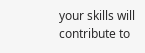your skills will contribute to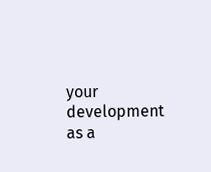your development as a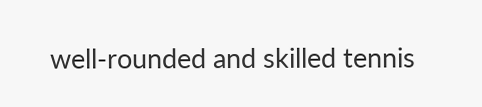well-rounded and skilled tennis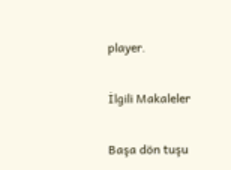player.

İlgili Makaleler

Başa dön tuşu